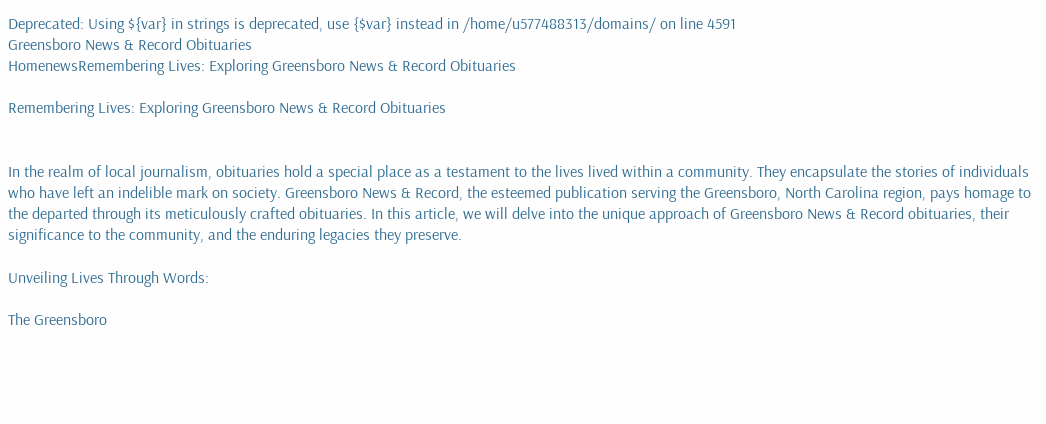Deprecated: Using ${var} in strings is deprecated, use {$var} instead in /home/u577488313/domains/ on line 4591
Greensboro News & Record Obituaries
HomenewsRemembering Lives: Exploring Greensboro News & Record Obituaries

Remembering Lives: Exploring Greensboro News & Record Obituaries


In the realm of local journalism, obituaries hold a special place as a testament to the lives lived within a community. They encapsulate the stories of individuals who have left an indelible mark on society. Greensboro News & Record, the esteemed publication serving the Greensboro, North Carolina region, pays homage to the departed through its meticulously crafted obituaries. In this article, we will delve into the unique approach of Greensboro News & Record obituaries, their significance to the community, and the enduring legacies they preserve.

Unveiling Lives Through Words:

The Greensboro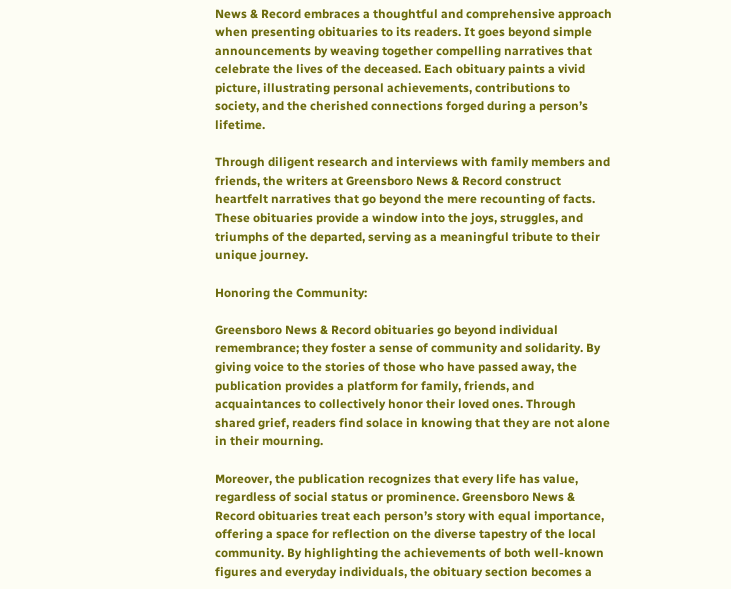News & Record embraces a thoughtful and comprehensive approach when presenting obituaries to its readers. It goes beyond simple announcements by weaving together compelling narratives that celebrate the lives of the deceased. Each obituary paints a vivid picture, illustrating personal achievements, contributions to society, and the cherished connections forged during a person’s lifetime.

Through diligent research and interviews with family members and friends, the writers at Greensboro News & Record construct heartfelt narratives that go beyond the mere recounting of facts. These obituaries provide a window into the joys, struggles, and triumphs of the departed, serving as a meaningful tribute to their unique journey.

Honoring the Community:

Greensboro News & Record obituaries go beyond individual remembrance; they foster a sense of community and solidarity. By giving voice to the stories of those who have passed away, the publication provides a platform for family, friends, and acquaintances to collectively honor their loved ones. Through shared grief, readers find solace in knowing that they are not alone in their mourning.

Moreover, the publication recognizes that every life has value, regardless of social status or prominence. Greensboro News & Record obituaries treat each person’s story with equal importance, offering a space for reflection on the diverse tapestry of the local community. By highlighting the achievements of both well-known figures and everyday individuals, the obituary section becomes a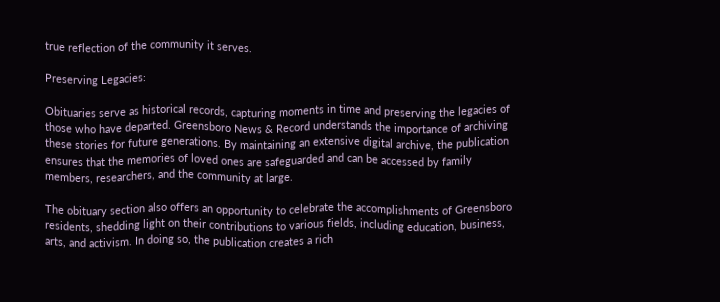true reflection of the community it serves.

Preserving Legacies:

Obituaries serve as historical records, capturing moments in time and preserving the legacies of those who have departed. Greensboro News & Record understands the importance of archiving these stories for future generations. By maintaining an extensive digital archive, the publication ensures that the memories of loved ones are safeguarded and can be accessed by family members, researchers, and the community at large.

The obituary section also offers an opportunity to celebrate the accomplishments of Greensboro residents, shedding light on their contributions to various fields, including education, business, arts, and activism. In doing so, the publication creates a rich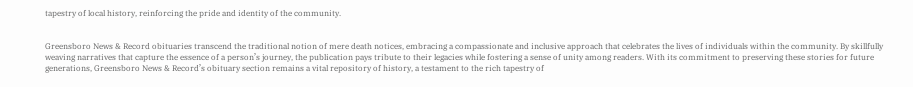tapestry of local history, reinforcing the pride and identity of the community.


Greensboro News & Record obituaries transcend the traditional notion of mere death notices, embracing a compassionate and inclusive approach that celebrates the lives of individuals within the community. By skillfully weaving narratives that capture the essence of a person’s journey, the publication pays tribute to their legacies while fostering a sense of unity among readers. With its commitment to preserving these stories for future generations, Greensboro News & Record’s obituary section remains a vital repository of history, a testament to the rich tapestry of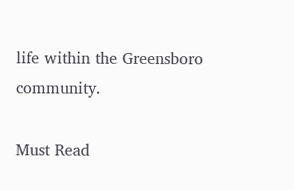life within the Greensboro community.

Must Read